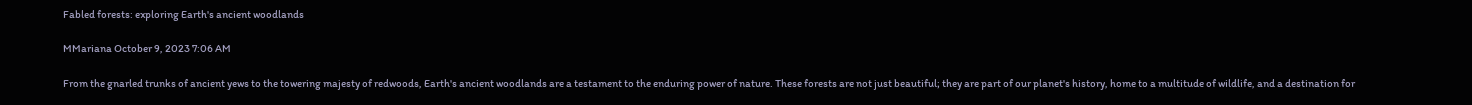Fabled forests: exploring Earth's ancient woodlands

MMariana October 9, 2023 7:06 AM

From the gnarled trunks of ancient yews to the towering majesty of redwoods, Earth's ancient woodlands are a testament to the enduring power of nature. These forests are not just beautiful; they are part of our planet's history, home to a multitude of wildlife, and a destination for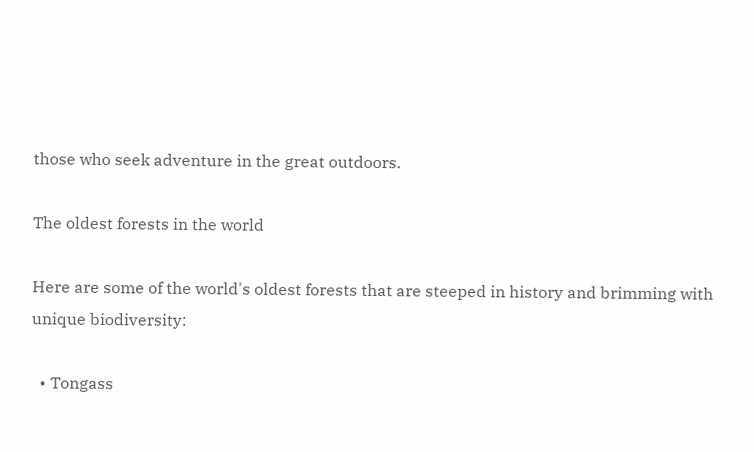those who seek adventure in the great outdoors.

The oldest forests in the world

Here are some of the world's oldest forests that are steeped in history and brimming with unique biodiversity:

  • Tongass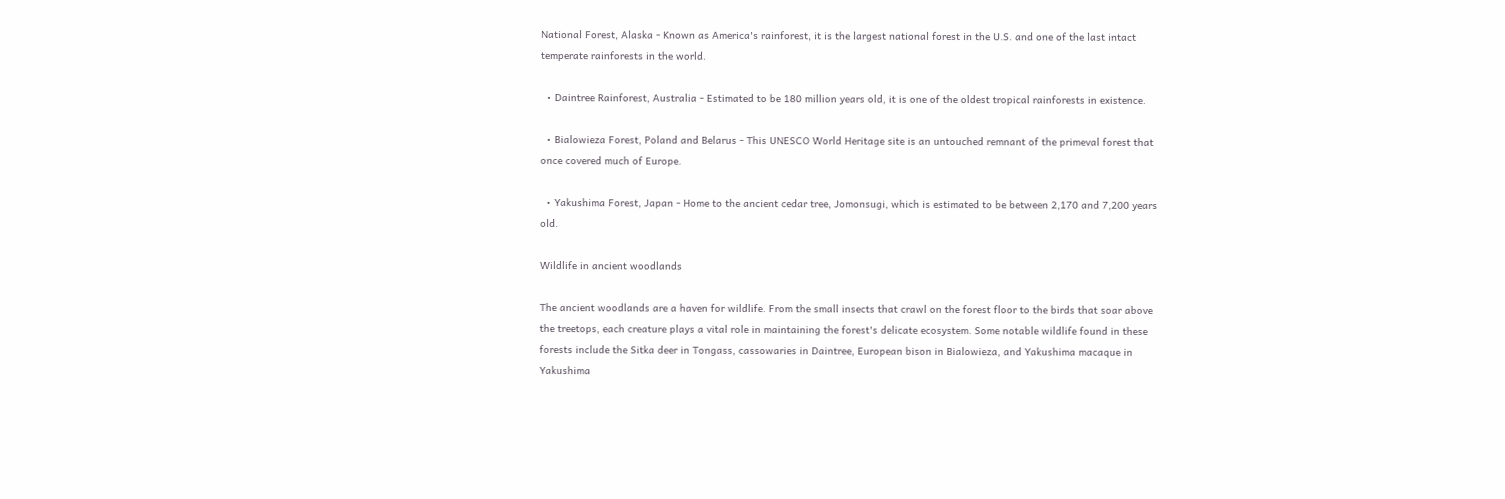National Forest, Alaska - Known as America's rainforest, it is the largest national forest in the U.S. and one of the last intact temperate rainforests in the world.

  • Daintree Rainforest, Australia - Estimated to be 180 million years old, it is one of the oldest tropical rainforests in existence.

  • Bialowieza Forest, Poland and Belarus - This UNESCO World Heritage site is an untouched remnant of the primeval forest that once covered much of Europe.

  • Yakushima Forest, Japan - Home to the ancient cedar tree, Jomonsugi, which is estimated to be between 2,170 and 7,200 years old.

Wildlife in ancient woodlands

The ancient woodlands are a haven for wildlife. From the small insects that crawl on the forest floor to the birds that soar above the treetops, each creature plays a vital role in maintaining the forest's delicate ecosystem. Some notable wildlife found in these forests include the Sitka deer in Tongass, cassowaries in Daintree, European bison in Bialowieza, and Yakushima macaque in Yakushima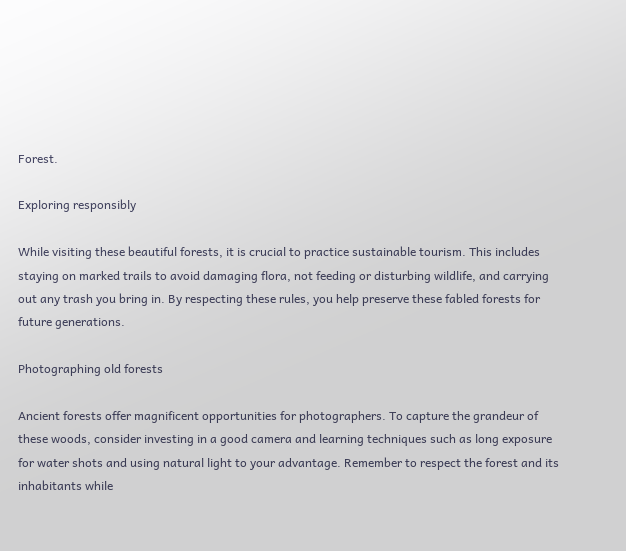Forest.

Exploring responsibly

While visiting these beautiful forests, it is crucial to practice sustainable tourism. This includes staying on marked trails to avoid damaging flora, not feeding or disturbing wildlife, and carrying out any trash you bring in. By respecting these rules, you help preserve these fabled forests for future generations.

Photographing old forests

Ancient forests offer magnificent opportunities for photographers. To capture the grandeur of these woods, consider investing in a good camera and learning techniques such as long exposure for water shots and using natural light to your advantage. Remember to respect the forest and its inhabitants while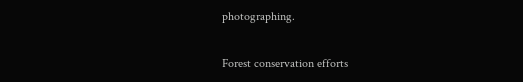photographing.

Forest conservation efforts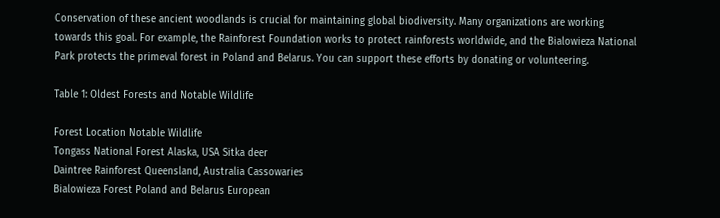Conservation of these ancient woodlands is crucial for maintaining global biodiversity. Many organizations are working towards this goal. For example, the Rainforest Foundation works to protect rainforests worldwide, and the Bialowieza National Park protects the primeval forest in Poland and Belarus. You can support these efforts by donating or volunteering.

Table 1: Oldest Forests and Notable Wildlife

Forest Location Notable Wildlife
Tongass National Forest Alaska, USA Sitka deer
Daintree Rainforest Queensland, Australia Cassowaries
Bialowieza Forest Poland and Belarus European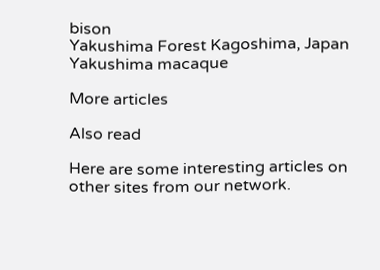bison
Yakushima Forest Kagoshima, Japan Yakushima macaque

More articles

Also read

Here are some interesting articles on other sites from our network.